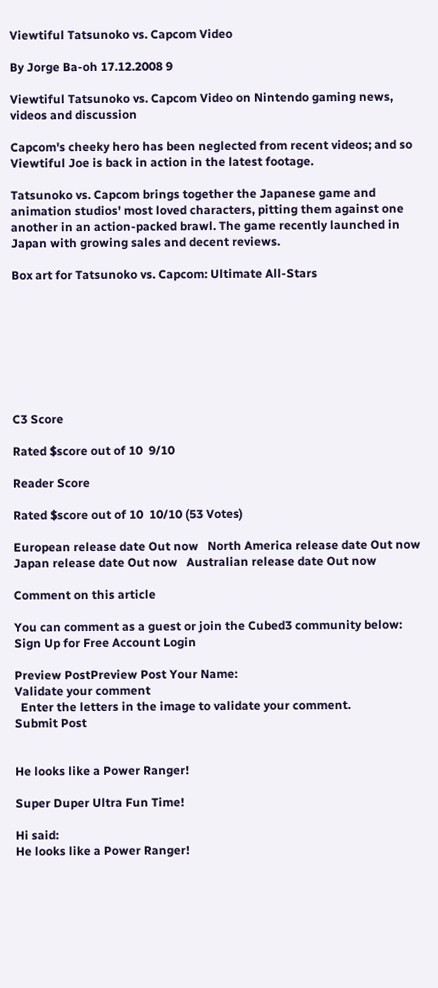Viewtiful Tatsunoko vs. Capcom Video

By Jorge Ba-oh 17.12.2008 9

Viewtiful Tatsunoko vs. Capcom Video on Nintendo gaming news, videos and discussion

Capcom's cheeky hero has been neglected from recent videos; and so Viewtiful Joe is back in action in the latest footage.

Tatsunoko vs. Capcom brings together the Japanese game and animation studios' most loved characters, pitting them against one another in an action-packed brawl. The game recently launched in Japan with growing sales and decent reviews.

Box art for Tatsunoko vs. Capcom: Ultimate All-Stars








C3 Score

Rated $score out of 10  9/10

Reader Score

Rated $score out of 10  10/10 (53 Votes)

European release date Out now   North America release date Out now   Japan release date Out now   Australian release date Out now

Comment on this article

You can comment as a guest or join the Cubed3 community below: Sign Up for Free Account Login

Preview PostPreview Post Your Name:
Validate your comment
  Enter the letters in the image to validate your comment.
Submit Post


He looks like a Power Ranger!

Super Duper Ultra Fun Time!

Hi said:
He looks like a Power Ranger!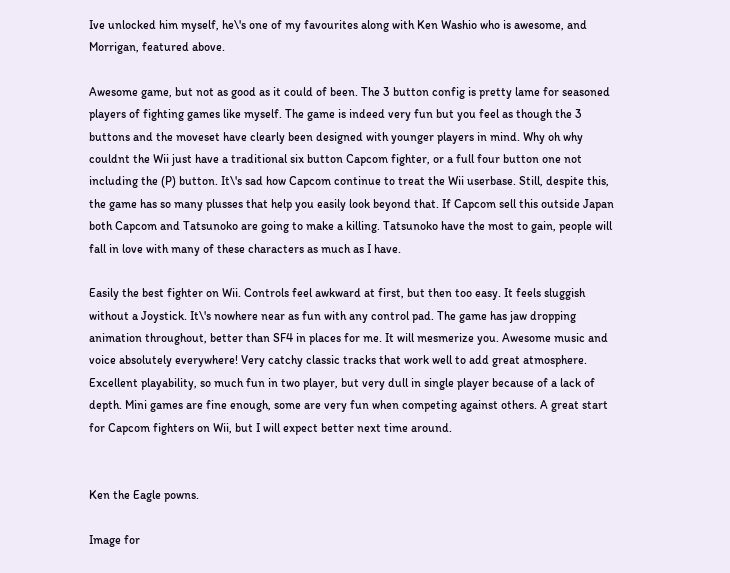Ive unlocked him myself, he\'s one of my favourites along with Ken Washio who is awesome, and Morrigan, featured above.

Awesome game, but not as good as it could of been. The 3 button config is pretty lame for seasoned players of fighting games like myself. The game is indeed very fun but you feel as though the 3 buttons and the moveset have clearly been designed with younger players in mind. Why oh why couldnt the Wii just have a traditional six button Capcom fighter, or a full four button one not including the (P) button. It\'s sad how Capcom continue to treat the Wii userbase. Still, despite this, the game has so many plusses that help you easily look beyond that. If Capcom sell this outside Japan both Capcom and Tatsunoko are going to make a killing. Tatsunoko have the most to gain, people will fall in love with many of these characters as much as I have.

Easily the best fighter on Wii. Controls feel awkward at first, but then too easy. It feels sluggish without a Joystick. It\'s nowhere near as fun with any control pad. The game has jaw dropping animation throughout, better than SF4 in places for me. It will mesmerize you. Awesome music and voice absolutely everywhere! Very catchy classic tracks that work well to add great atmosphere. Excellent playability, so much fun in two player, but very dull in single player because of a lack of depth. Mini games are fine enough, some are very fun when competing against others. A great start for Capcom fighters on Wii, but I will expect better next time around.


Ken the Eagle powns.

Image for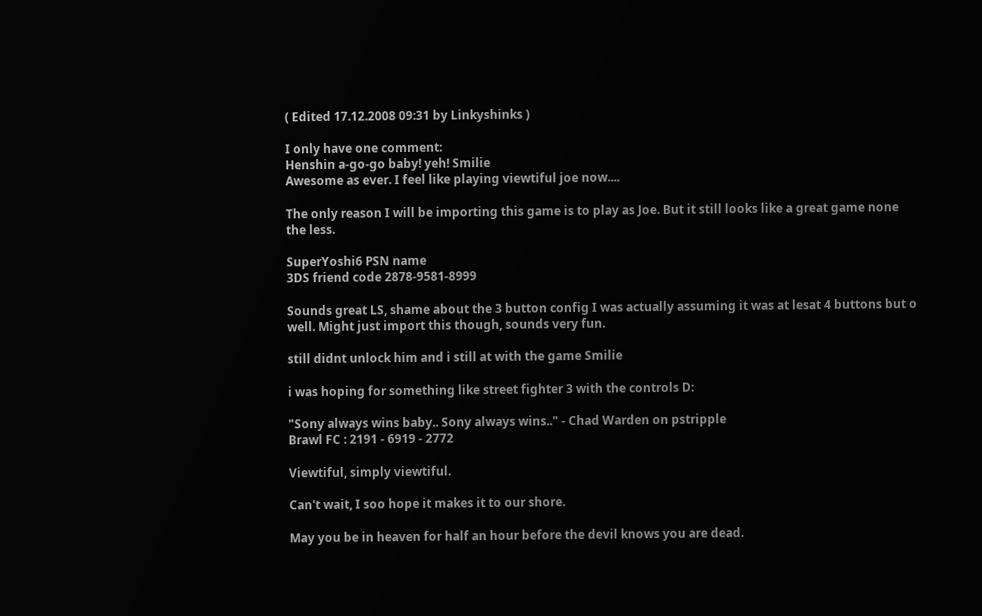( Edited 17.12.2008 09:31 by Linkyshinks )

I only have one comment:
Henshin a-go-go baby! yeh! Smilie
Awesome as ever. I feel like playing viewtiful joe now....

The only reason I will be importing this game is to play as Joe. But it still looks like a great game none the less.

SuperYoshi6 PSN name
3DS friend code 2878-9581-8999

Sounds great LS, shame about the 3 button config I was actually assuming it was at lesat 4 buttons but o well. Might just import this though, sounds very fun.

still didnt unlock him and i still at with the game Smilie

i was hoping for something like street fighter 3 with the controls D:

"Sony always wins baby.. Sony always wins.." - Chad Warden on pstripple
Brawl FC : 2191 - 6919 - 2772

Viewtiful, simply viewtiful.

Can't wait, I soo hope it makes it to our shore.

May you be in heaven for half an hour before the devil knows you are dead.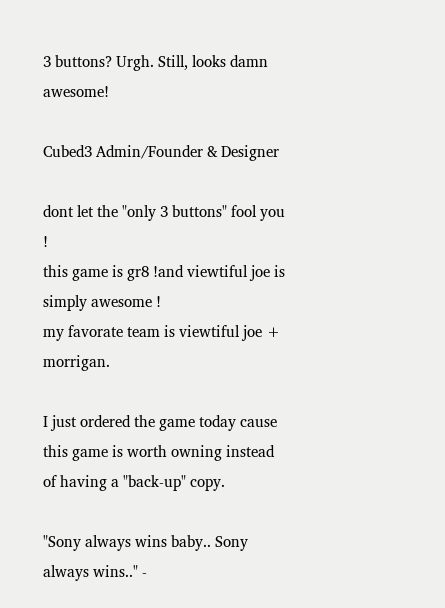3 buttons? Urgh. Still, looks damn awesome!

Cubed3 Admin/Founder & Designer

dont let the "only 3 buttons" fool you !
this game is gr8 !and viewtiful joe is simply awesome !
my favorate team is viewtiful joe + morrigan.

I just ordered the game today cause this game is worth owning instead of having a "back-up" copy.

"Sony always wins baby.. Sony always wins.." -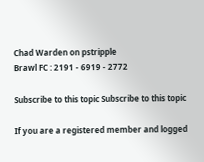Chad Warden on pstripple
Brawl FC : 2191 - 6919 - 2772

Subscribe to this topic Subscribe to this topic

If you are a registered member and logged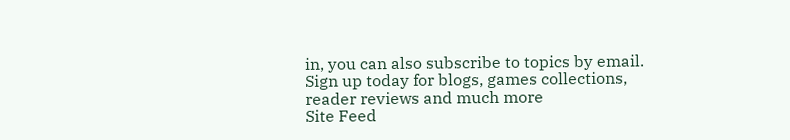in, you can also subscribe to topics by email.
Sign up today for blogs, games collections, reader reviews and much more
Site Feed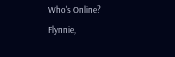Who's Online?
Flynnie,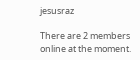jesusraz

There are 2 members online at the moment.